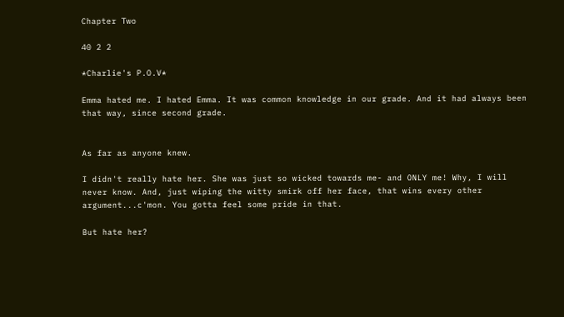Chapter Two

40 2 2

*Charlie's P.O.V*

Emma hated me. I hated Emma. It was common knowledge in our grade. And it had always been that way, since second grade.


As far as anyone knew.

I didn't really hate her. She was just so wicked towards me- and ONLY me! Why, I will never know. And, just wiping the witty smirk off her face, that wins every other argument...c'mon. You gotta feel some pride in that.

But hate her?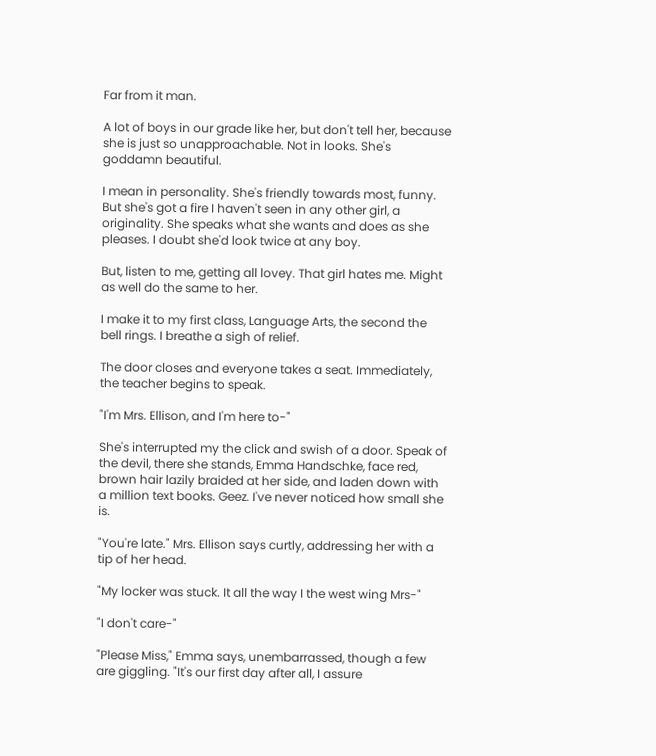Far from it man.

A lot of boys in our grade like her, but don't tell her, because she is just so unapproachable. Not in looks. She's goddamn beautiful.

I mean in personality. She's friendly towards most, funny. But she's got a fire I haven't seen in any other girl, a originality. She speaks what she wants and does as she pleases. I doubt she'd look twice at any boy.

But, listen to me, getting all lovey. That girl hates me. Might as well do the same to her.

I make it to my first class, Language Arts, the second the bell rings. I breathe a sigh of relief.

The door closes and everyone takes a seat. Immediately, the teacher begins to speak.

"I'm Mrs. Ellison, and I'm here to-"

She's interrupted my the click and swish of a door. Speak of the devil, there she stands, Emma Handschke, face red, brown hair lazily braided at her side, and laden down with a million text books. Geez. I've never noticed how small she is.

"You're late." Mrs. Ellison says curtly, addressing her with a tip of her head.

"My locker was stuck. It all the way I the west wing Mrs-"

"I don't care-"

"Please Miss," Emma says, unembarrassed, though a few are giggling. "It's our first day after all, I assure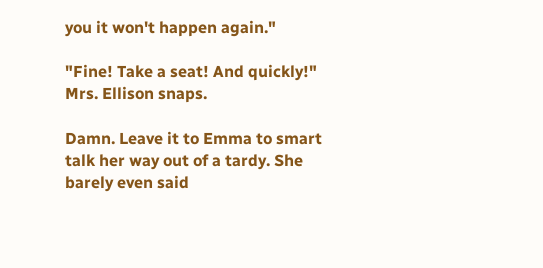you it won't happen again."

"Fine! Take a seat! And quickly!" Mrs. Ellison snaps.

Damn. Leave it to Emma to smart talk her way out of a tardy. She barely even said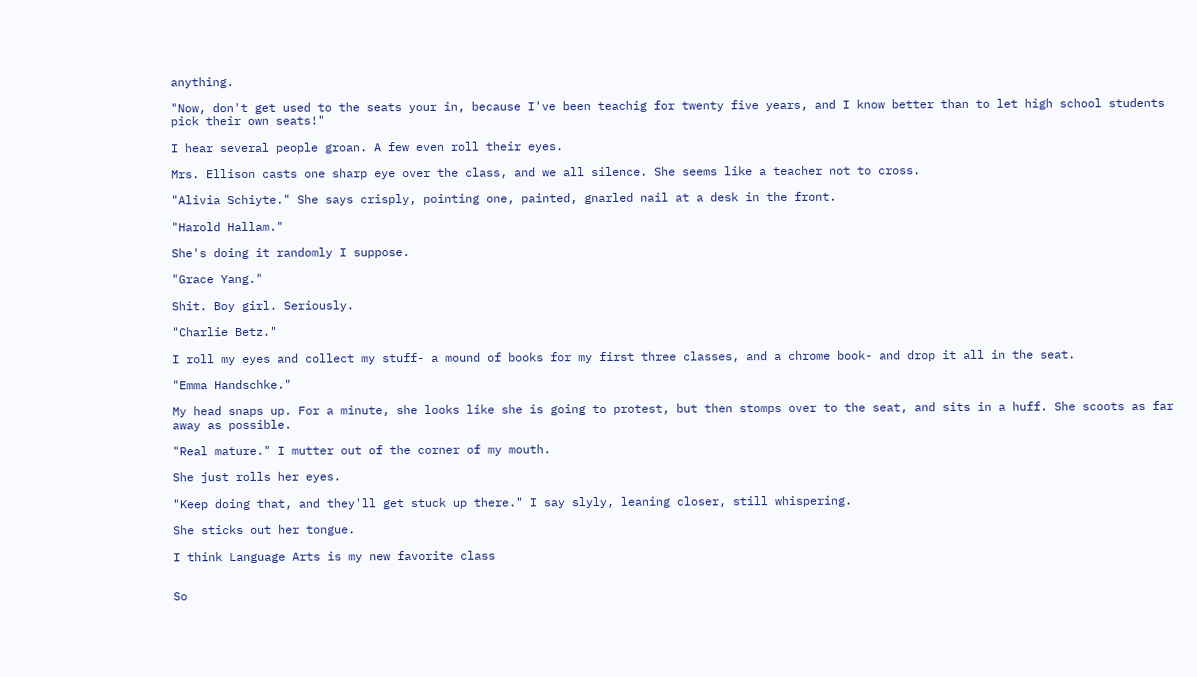anything.

"Now, don't get used to the seats your in, because I've been teachig for twenty five years, and I know better than to let high school students pick their own seats!"

I hear several people groan. A few even roll their eyes.

Mrs. Ellison casts one sharp eye over the class, and we all silence. She seems like a teacher not to cross.

"Alivia Schiyte." She says crisply, pointing one, painted, gnarled nail at a desk in the front.

"Harold Hallam."

She's doing it randomly I suppose.

"Grace Yang."

Shit. Boy girl. Seriously.

"Charlie Betz."

I roll my eyes and collect my stuff- a mound of books for my first three classes, and a chrome book- and drop it all in the seat.

"Emma Handschke."

My head snaps up. For a minute, she looks like she is going to protest, but then stomps over to the seat, and sits in a huff. She scoots as far away as possible.

"Real mature." I mutter out of the corner of my mouth.

She just rolls her eyes.

"Keep doing that, and they'll get stuck up there." I say slyly, leaning closer, still whispering.

She sticks out her tongue.

I think Language Arts is my new favorite class


So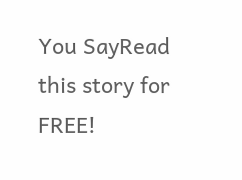You SayRead this story for FREE!